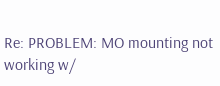Re: PROBLEM: MO mounting not working w/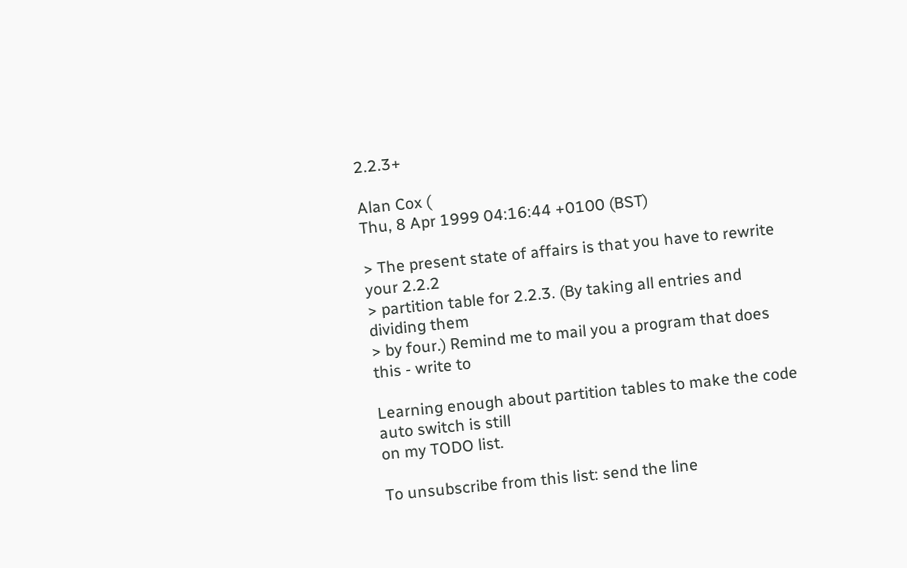2.2.3+

Alan Cox (
Thu, 8 Apr 1999 04:16:44 +0100 (BST)

> The present state of affairs is that you have to rewrite your 2.2.2
> partition table for 2.2.3. (By taking all entries and dividing them
> by four.) Remind me to mail you a program that does this - write to

Learning enough about partition tables to make the code auto switch is still
on my TODO list.

To unsubscribe from this list: send the line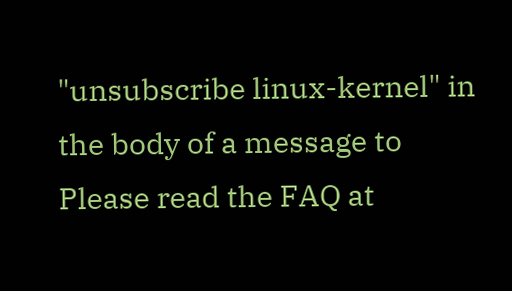"unsubscribe linux-kernel" in
the body of a message to
Please read the FAQ at